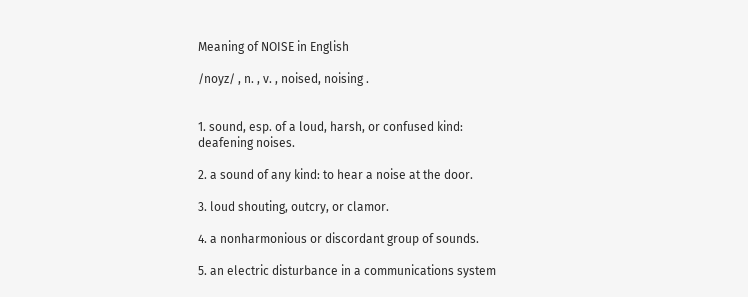Meaning of NOISE in English

/noyz/ , n. , v. , noised, noising .


1. sound, esp. of a loud, harsh, or confused kind: deafening noises.

2. a sound of any kind: to hear a noise at the door.

3. loud shouting, outcry, or clamor.

4. a nonharmonious or discordant group of sounds.

5. an electric disturbance in a communications system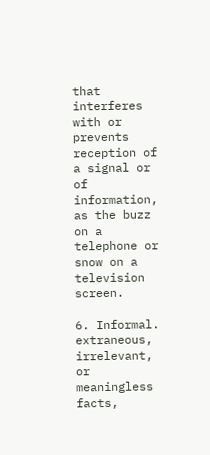that interferes with or prevents reception of a signal or of information, as the buzz on a telephone or snow on a television screen.

6. Informal. extraneous, irrelevant, or meaningless facts,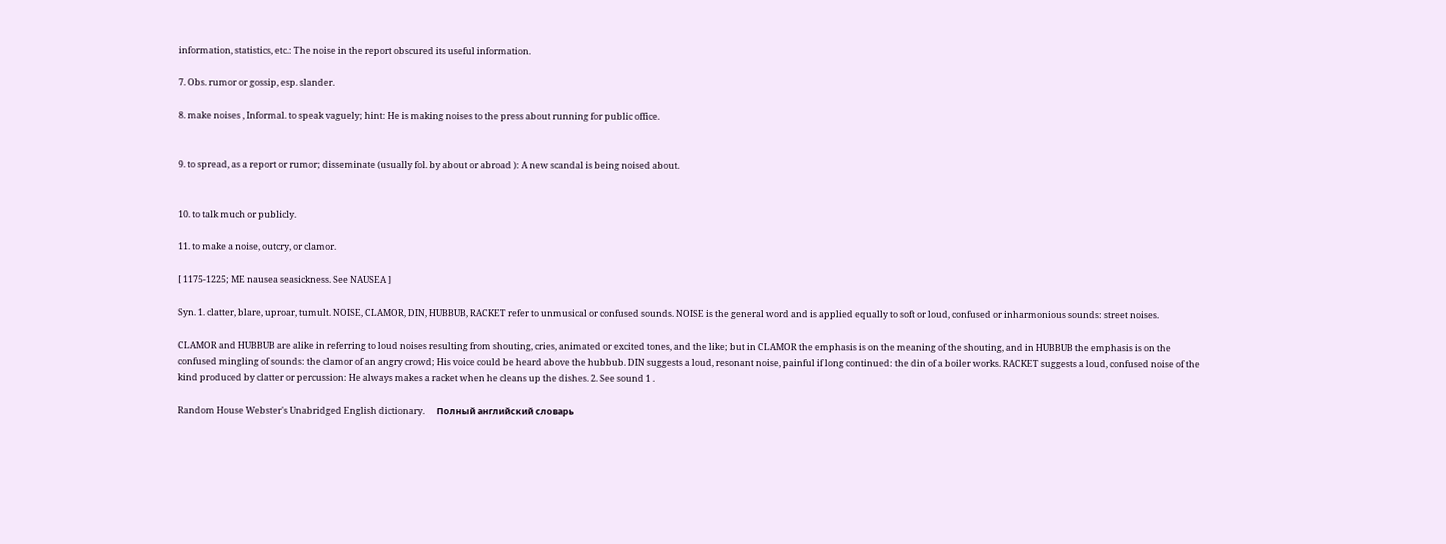information, statistics, etc.: The noise in the report obscured its useful information.

7. Obs. rumor or gossip, esp. slander.

8. make noises , Informal. to speak vaguely; hint: He is making noises to the press about running for public office.


9. to spread, as a report or rumor; disseminate (usually fol. by about or abroad ): A new scandal is being noised about.


10. to talk much or publicly.

11. to make a noise, outcry, or clamor.

[ 1175-1225; ME nausea seasickness. See NAUSEA ]

Syn. 1. clatter, blare, uproar, tumult. NOISE, CLAMOR, DIN, HUBBUB, RACKET refer to unmusical or confused sounds. NOISE is the general word and is applied equally to soft or loud, confused or inharmonious sounds: street noises.

CLAMOR and HUBBUB are alike in referring to loud noises resulting from shouting, cries, animated or excited tones, and the like; but in CLAMOR the emphasis is on the meaning of the shouting, and in HUBBUB the emphasis is on the confused mingling of sounds: the clamor of an angry crowd; His voice could be heard above the hubbub. DIN suggests a loud, resonant noise, painful if long continued: the din of a boiler works. RACKET suggests a loud, confused noise of the kind produced by clatter or percussion: He always makes a racket when he cleans up the dishes. 2. See sound 1 .

Random House Webster's Unabridged English dictionary.      Полный английский словарь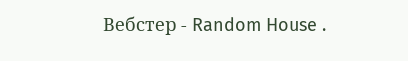Вебстер - Random House .